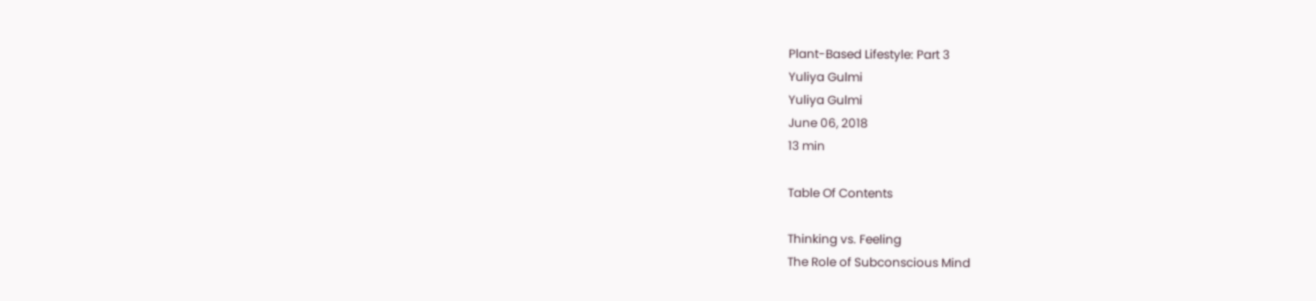Plant-Based Lifestyle: Part 3
Yuliya Gulmi
Yuliya Gulmi
June 06, 2018
13 min

Table Of Contents

Thinking vs. Feeling
The Role of Subconscious Mind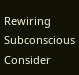Rewiring Subconscious
Consider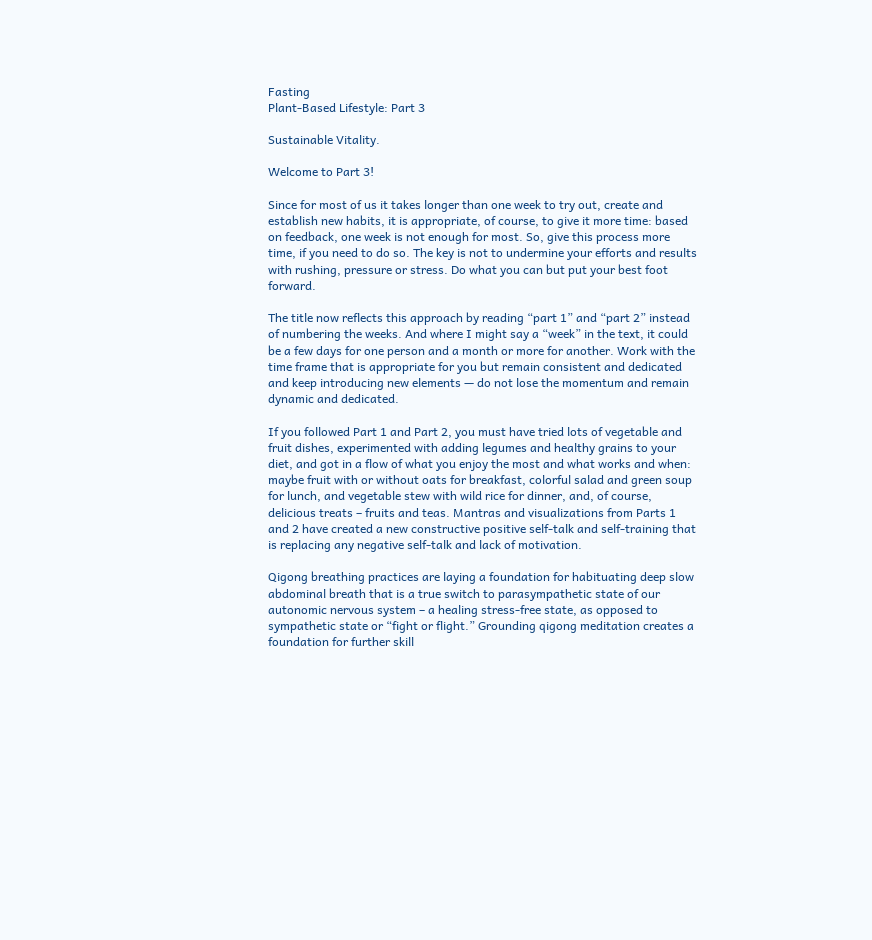Fasting
Plant-Based Lifestyle: Part 3

Sustainable Vitality.

Welcome to Part 3!

Since for most of us it takes longer than one week to try out, create and establish new habits, it is appropriate, of course, to give it more time: based on feedback, one week is not enough for most. So, give this process more time, if you need to do so. The key is not to undermine your efforts and results with rushing, pressure or stress. Do what you can but put your best foot forward.

The title now reflects this approach by reading “part 1” and “part 2” instead of numbering the weeks. And where I might say a “week” in the text, it could be a few days for one person and a month or more for another. Work with the time frame that is appropriate for you but remain consistent and dedicated and keep introducing new elements — do not lose the momentum and remain dynamic and dedicated.

If you followed Part 1 and Part 2, you must have tried lots of vegetable and fruit dishes, experimented with adding legumes and healthy grains to your diet, and got in a flow of what you enjoy the most and what works and when: maybe fruit with or without oats for breakfast, colorful salad and green soup for lunch, and vegetable stew with wild rice for dinner, and, of course, delicious treats – fruits and teas. Mantras and visualizations from Parts 1 and 2 have created a new constructive positive self-talk and self-training that is replacing any negative self-talk and lack of motivation.

Qigong breathing practices are laying a foundation for habituating deep slow abdominal breath that is a true switch to parasympathetic state of our autonomic nervous system – a healing stress-free state, as opposed to sympathetic state or “fight or flight.” Grounding qigong meditation creates a foundation for further skill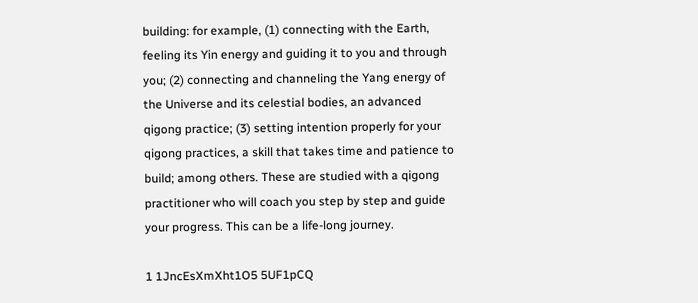building: for example, (1) connecting with the Earth, feeling its Yin energy and guiding it to you and through you; (2) connecting and channeling the Yang energy of the Universe and its celestial bodies, an advanced qigong practice; (3) setting intention properly for your qigong practices, a skill that takes time and patience to build; among others. These are studied with a qigong practitioner who will coach you step by step and guide your progress. This can be a life-long journey.

1 1JncEsXmXht1O5 5UF1pCQ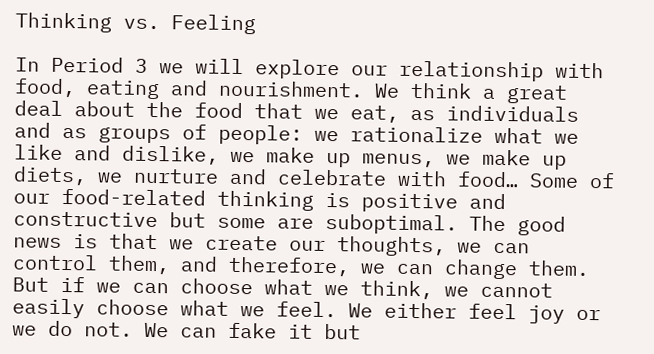Thinking vs. Feeling

In Period 3 we will explore our relationship with food, eating and nourishment. We think a great deal about the food that we eat, as individuals and as groups of people: we rationalize what we like and dislike, we make up menus, we make up diets, we nurture and celebrate with food… Some of our food-related thinking is positive and constructive but some are suboptimal. The good news is that we create our thoughts, we can control them, and therefore, we can change them. But if we can choose what we think, we cannot easily choose what we feel. We either feel joy or we do not. We can fake it but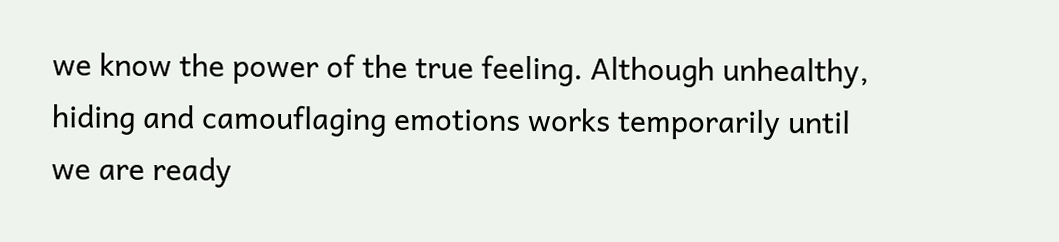we know the power of the true feeling. Although unhealthy, hiding and camouflaging emotions works temporarily until we are ready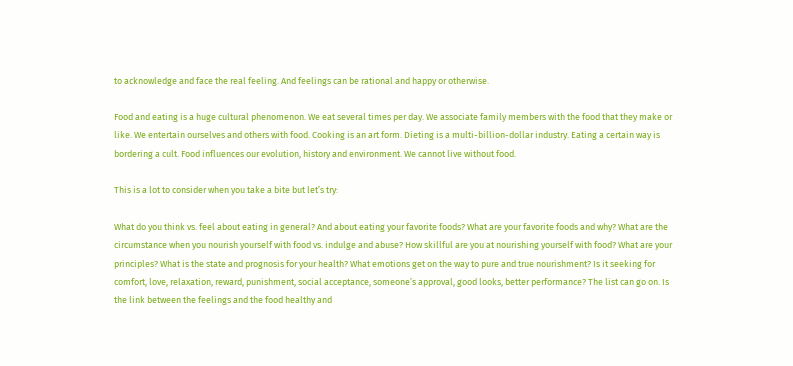to acknowledge and face the real feeling. And feelings can be rational and happy or otherwise.

Food and eating is a huge cultural phenomenon. We eat several times per day. We associate family members with the food that they make or like. We entertain ourselves and others with food. Cooking is an art form. Dieting is a multi-billion-dollar industry. Eating a certain way is bordering a cult. Food influences our evolution, history and environment. We cannot live without food.

This is a lot to consider when you take a bite but let’s try:

What do you think vs. feel about eating in general? And about eating your favorite foods? What are your favorite foods and why? What are the circumstance when you nourish yourself with food vs. indulge and abuse? How skillful are you at nourishing yourself with food? What are your principles? What is the state and prognosis for your health? What emotions get on the way to pure and true nourishment? Is it seeking for comfort, love, relaxation, reward, punishment, social acceptance, someone’s approval, good looks, better performance? The list can go on. Is the link between the feelings and the food healthy and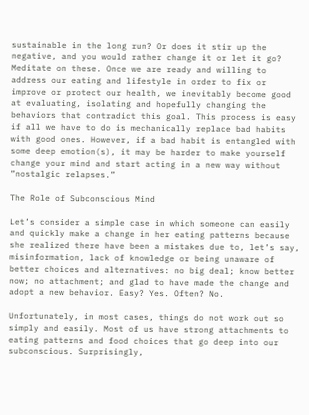sustainable in the long run? Or does it stir up the negative, and you would rather change it or let it go? Meditate on these. Once we are ready and willing to address our eating and lifestyle in order to fix or improve or protect our health, we inevitably become good at evaluating, isolating and hopefully changing the behaviors that contradict this goal. This process is easy if all we have to do is mechanically replace bad habits with good ones. However, if a bad habit is entangled with some deep emotion(s), it may be harder to make yourself change your mind and start acting in a new way without ”nostalgic relapses.”

The Role of Subconscious Mind

Let’s consider a simple case in which someone can easily and quickly make a change in her eating patterns because she realized there have been a mistakes due to, let’s say, misinformation, lack of knowledge or being unaware of better choices and alternatives: no big deal; know better now; no attachment; and glad to have made the change and adopt a new behavior. Easy? Yes. Often? No.

Unfortunately, in most cases, things do not work out so simply and easily. Most of us have strong attachments to eating patterns and food choices that go deep into our subconscious. Surprisingly,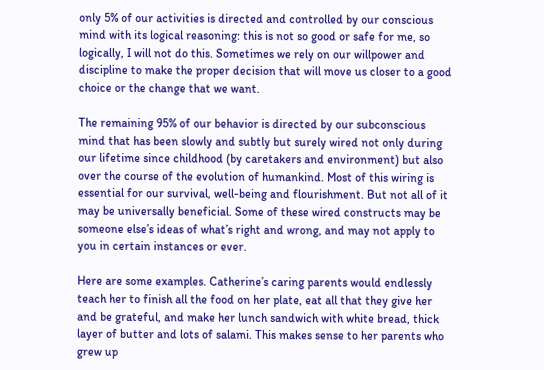only 5% of our activities is directed and controlled by our conscious mind with its logical reasoning: this is not so good or safe for me, so logically, I will not do this. Sometimes we rely on our willpower and discipline to make the proper decision that will move us closer to a good choice or the change that we want.

The remaining 95% of our behavior is directed by our subconscious mind that has been slowly and subtly but surely wired not only during our lifetime since childhood (by caretakers and environment) but also over the course of the evolution of humankind. Most of this wiring is essential for our survival, well-being and flourishment. But not all of it may be universally beneficial. Some of these wired constructs may be someone else’s ideas of what’s right and wrong, and may not apply to you in certain instances or ever.

Here are some examples. Catherine’s caring parents would endlessly teach her to finish all the food on her plate, eat all that they give her and be grateful, and make her lunch sandwich with white bread, thick layer of butter and lots of salami. This makes sense to her parents who grew up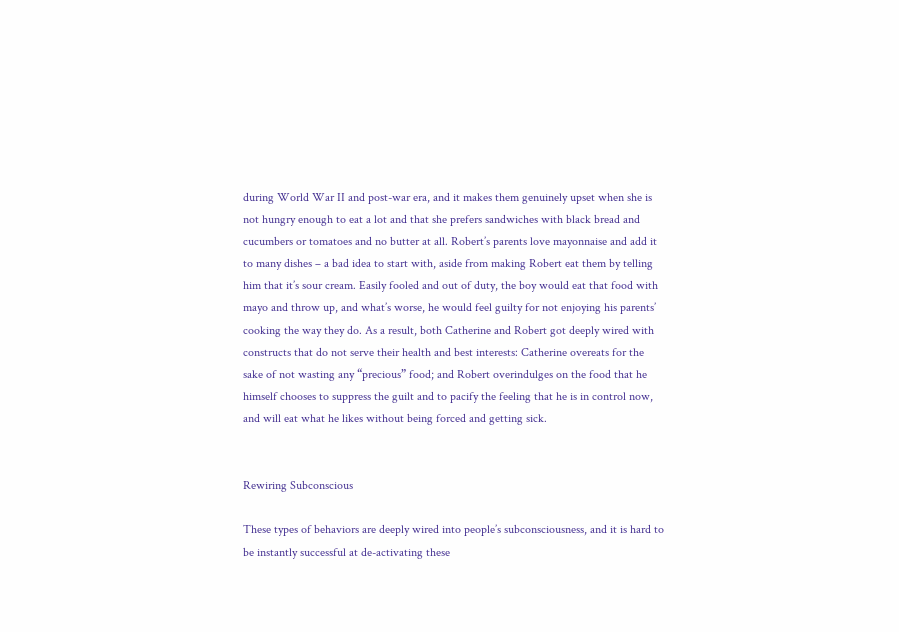during World War II and post-war era, and it makes them genuinely upset when she is not hungry enough to eat a lot and that she prefers sandwiches with black bread and cucumbers or tomatoes and no butter at all. Robert’s parents love mayonnaise and add it to many dishes – a bad idea to start with, aside from making Robert eat them by telling him that it’s sour cream. Easily fooled and out of duty, the boy would eat that food with mayo and throw up, and what’s worse, he would feel guilty for not enjoying his parents’ cooking the way they do. As a result, both Catherine and Robert got deeply wired with constructs that do not serve their health and best interests: Catherine overeats for the sake of not wasting any “precious” food; and Robert overindulges on the food that he himself chooses to suppress the guilt and to pacify the feeling that he is in control now, and will eat what he likes without being forced and getting sick.


Rewiring Subconscious

These types of behaviors are deeply wired into people’s subconsciousness, and it is hard to be instantly successful at de-activating these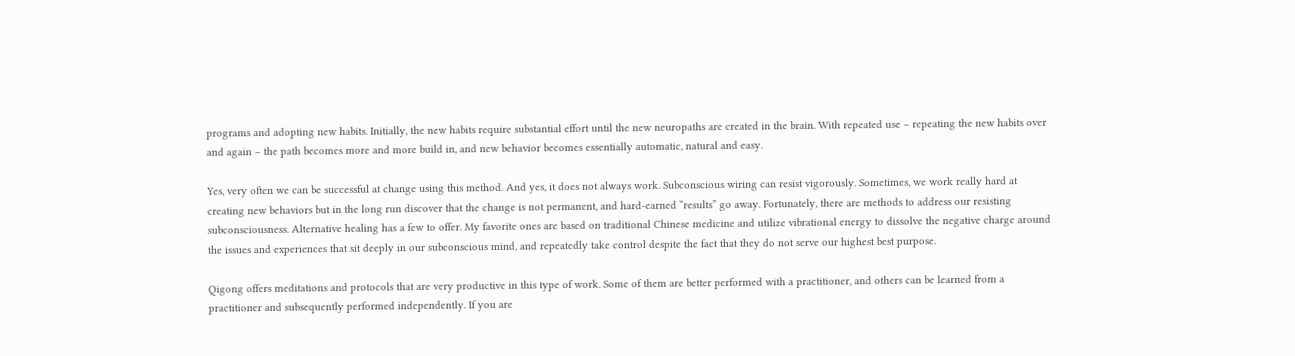programs and adopting new habits. Initially, the new habits require substantial effort until the new neuropaths are created in the brain. With repeated use – repeating the new habits over and again – the path becomes more and more build in, and new behavior becomes essentially automatic, natural and easy.

Yes, very often we can be successful at change using this method. And yes, it does not always work. Subconscious wiring can resist vigorously. Sometimes, we work really hard at creating new behaviors but in the long run discover that the change is not permanent, and hard-earned “results” go away. Fortunately, there are methods to address our resisting subconsciousness. Alternative healing has a few to offer. My favorite ones are based on traditional Chinese medicine and utilize vibrational energy to dissolve the negative charge around the issues and experiences that sit deeply in our subconscious mind, and repeatedly take control despite the fact that they do not serve our highest best purpose.

Qigong offers meditations and protocols that are very productive in this type of work. Some of them are better performed with a practitioner, and others can be learned from a practitioner and subsequently performed independently. If you are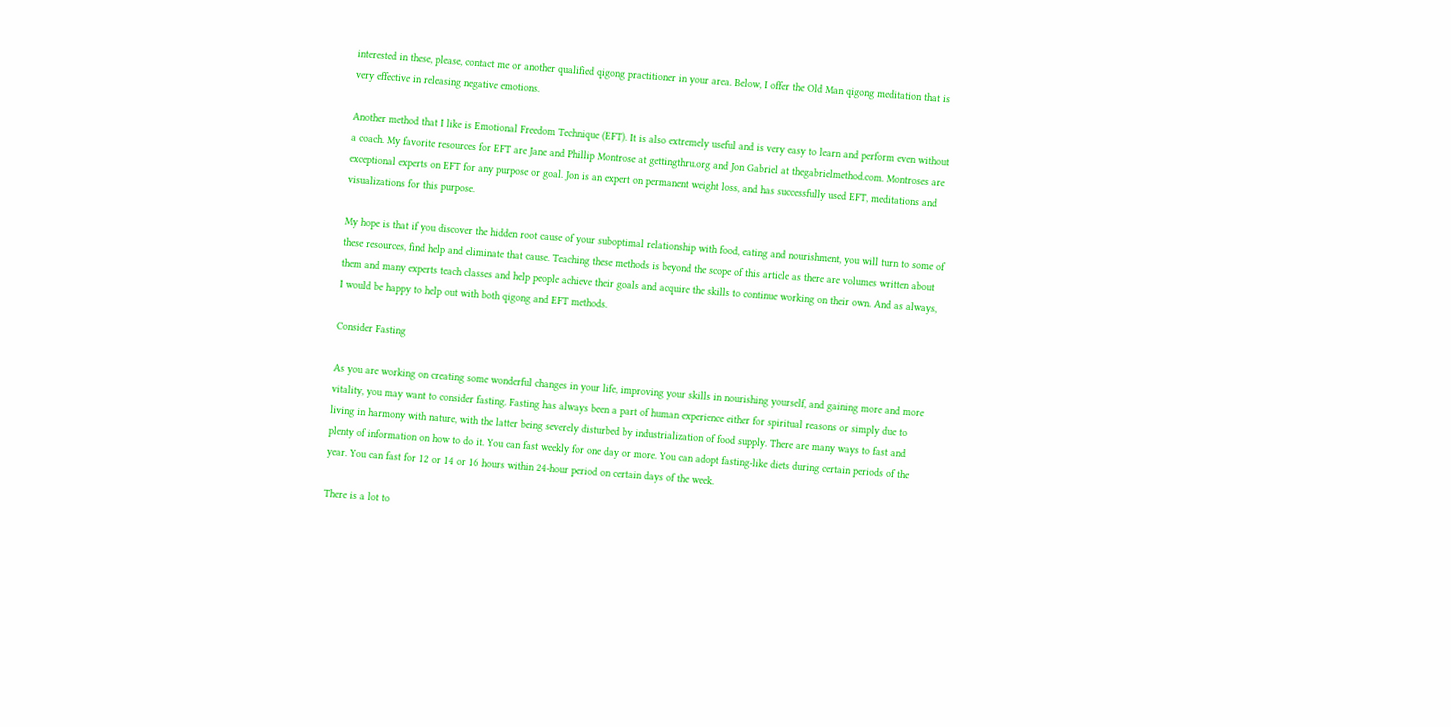interested in these, please, contact me or another qualified qigong practitioner in your area. Below, I offer the Old Man qigong meditation that is very effective in releasing negative emotions.

Another method that I like is Emotional Freedom Technique (EFT). It is also extremely useful and is very easy to learn and perform even without a coach. My favorite resources for EFT are Jane and Phillip Montrose at gettingthru.org and Jon Gabriel at thegabrielmethod.com. Montroses are exceptional experts on EFT for any purpose or goal. Jon is an expert on permanent weight loss, and has successfully used EFT, meditations and visualizations for this purpose.

My hope is that if you discover the hidden root cause of your suboptimal relationship with food, eating and nourishment, you will turn to some of these resources, find help and eliminate that cause. Teaching these methods is beyond the scope of this article as there are volumes written about them and many experts teach classes and help people achieve their goals and acquire the skills to continue working on their own. And as always, I would be happy to help out with both qigong and EFT methods.

Consider Fasting

As you are working on creating some wonderful changes in your life, improving your skills in nourishing yourself, and gaining more and more vitality, you may want to consider fasting. Fasting has always been a part of human experience either for spiritual reasons or simply due to living in harmony with nature, with the latter being severely disturbed by industrialization of food supply. There are many ways to fast and plenty of information on how to do it. You can fast weekly for one day or more. You can adopt fasting-like diets during certain periods of the year. You can fast for 12 or 14 or 16 hours within 24-hour period on certain days of the week.

There is a lot to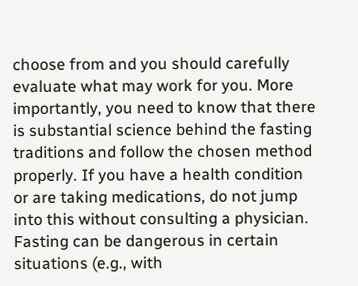choose from and you should carefully evaluate what may work for you. More importantly, you need to know that there is substantial science behind the fasting traditions and follow the chosen method properly. If you have a health condition or are taking medications, do not jump into this without consulting a physician. Fasting can be dangerous in certain situations (e.g., with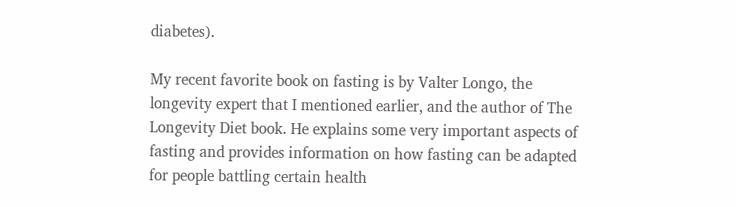diabetes).

My recent favorite book on fasting is by Valter Longo, the longevity expert that I mentioned earlier, and the author of The Longevity Diet book. He explains some very important aspects of fasting and provides information on how fasting can be adapted for people battling certain health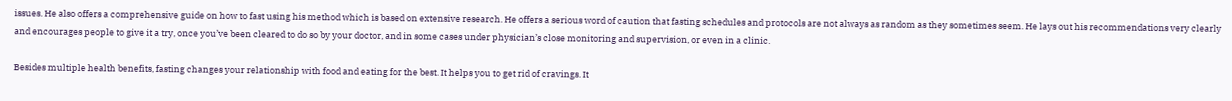issues. He also offers a comprehensive guide on how to fast using his method which is based on extensive research. He offers a serious word of caution that fasting schedules and protocols are not always as random as they sometimes seem. He lays out his recommendations very clearly and encourages people to give it a try, once you’ve been cleared to do so by your doctor, and in some cases under physician’s close monitoring and supervision, or even in a clinic.

Besides multiple health benefits, fasting changes your relationship with food and eating for the best. It helps you to get rid of cravings. It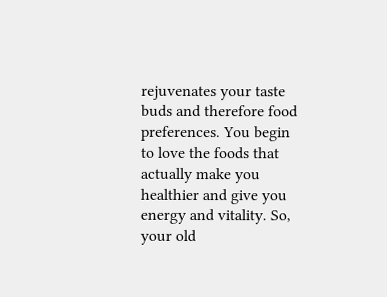rejuvenates your taste buds and therefore food preferences. You begin to love the foods that actually make you healthier and give you energy and vitality. So, your old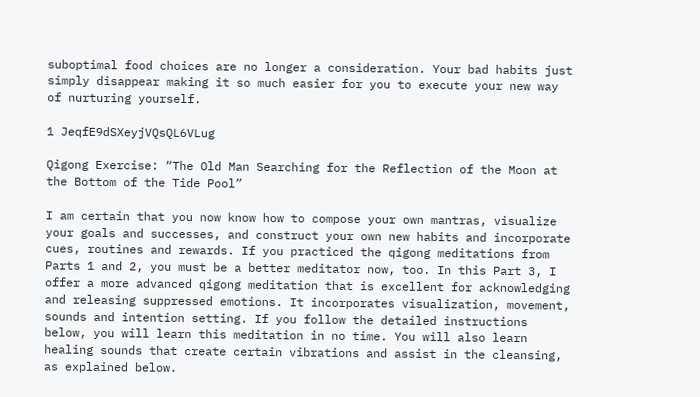suboptimal food choices are no longer a consideration. Your bad habits just simply disappear making it so much easier for you to execute your new way of nurturing yourself.

1 JeqfE9dSXeyjVQsQL6VLug

Qigong Exercise: “The Old Man Searching for the Reflection of the Moon at the Bottom of the Tide Pool”

I am certain that you now know how to compose your own mantras, visualize your goals and successes, and construct your own new habits and incorporate cues, routines and rewards. If you practiced the qigong meditations from Parts 1 and 2, you must be a better meditator now, too. In this Part 3, I offer a more advanced qigong meditation that is excellent for acknowledging and releasing suppressed emotions. It incorporates visualization, movement, sounds and intention setting. If you follow the detailed instructions below, you will learn this meditation in no time. You will also learn healing sounds that create certain vibrations and assist in the cleansing, as explained below.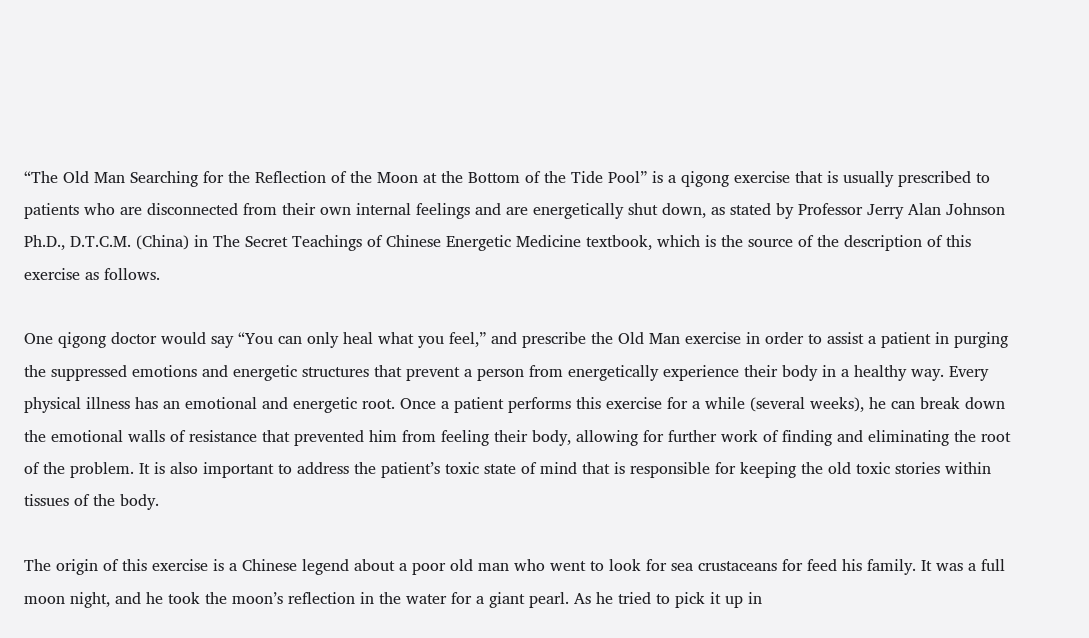“The Old Man Searching for the Reflection of the Moon at the Bottom of the Tide Pool” is a qigong exercise that is usually prescribed to patients who are disconnected from their own internal feelings and are energetically shut down, as stated by Professor Jerry Alan Johnson Ph.D., D.T.C.M. (China) in The Secret Teachings of Chinese Energetic Medicine textbook, which is the source of the description of this exercise as follows.

One qigong doctor would say “You can only heal what you feel,” and prescribe the Old Man exercise in order to assist a patient in purging the suppressed emotions and energetic structures that prevent a person from energetically experience their body in a healthy way. Every physical illness has an emotional and energetic root. Once a patient performs this exercise for a while (several weeks), he can break down the emotional walls of resistance that prevented him from feeling their body, allowing for further work of finding and eliminating the root of the problem. It is also important to address the patient’s toxic state of mind that is responsible for keeping the old toxic stories within tissues of the body.

The origin of this exercise is a Chinese legend about a poor old man who went to look for sea crustaceans for feed his family. It was a full moon night, and he took the moon’s reflection in the water for a giant pearl. As he tried to pick it up in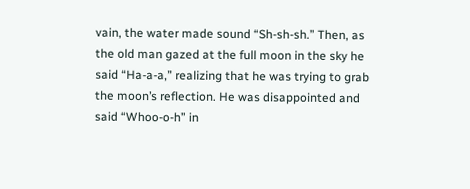vain, the water made sound “Sh-sh-sh.” Then, as the old man gazed at the full moon in the sky he said “Ha-a-a,” realizing that he was trying to grab the moon’s reflection. He was disappointed and said “Whoo-o-h” in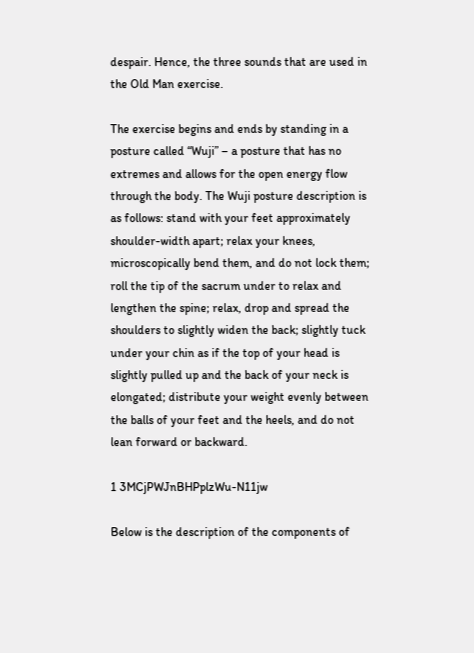despair. Hence, the three sounds that are used in the Old Man exercise.

The exercise begins and ends by standing in a posture called “Wuji” – a posture that has no extremes and allows for the open energy flow through the body. The Wuji posture description is as follows: stand with your feet approximately shoulder-width apart; relax your knees, microscopically bend them, and do not lock them; roll the tip of the sacrum under to relax and lengthen the spine; relax, drop and spread the shoulders to slightly widen the back; slightly tuck under your chin as if the top of your head is slightly pulled up and the back of your neck is elongated; distribute your weight evenly between the balls of your feet and the heels, and do not lean forward or backward.

1 3MCjPWJnBHPplzWu-N11jw

Below is the description of the components of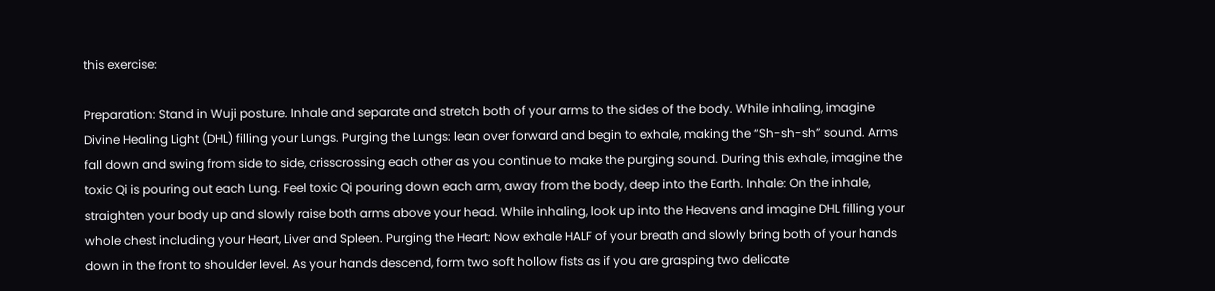this exercise:

Preparation: Stand in Wuji posture. Inhale and separate and stretch both of your arms to the sides of the body. While inhaling, imagine Divine Healing Light (DHL) filling your Lungs. Purging the Lungs: lean over forward and begin to exhale, making the “Sh-sh-sh” sound. Arms fall down and swing from side to side, crisscrossing each other as you continue to make the purging sound. During this exhale, imagine the toxic Qi is pouring out each Lung. Feel toxic Qi pouring down each arm, away from the body, deep into the Earth. Inhale: On the inhale, straighten your body up and slowly raise both arms above your head. While inhaling, look up into the Heavens and imagine DHL filling your whole chest including your Heart, Liver and Spleen. Purging the Heart: Now exhale HALF of your breath and slowly bring both of your hands down in the front to shoulder level. As your hands descend, form two soft hollow fists as if you are grasping two delicate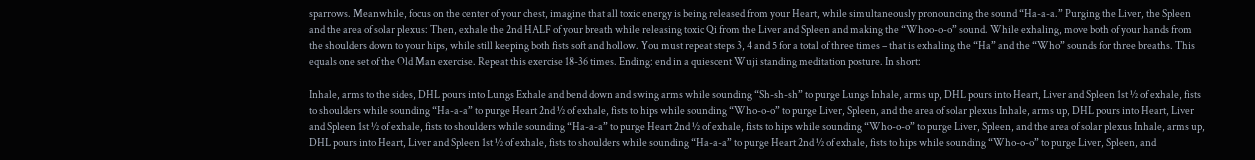sparrows. Meanwhile, focus on the center of your chest, imagine that all toxic energy is being released from your Heart, while simultaneously pronouncing the sound “Ha-a-a.” Purging the Liver, the Spleen and the area of solar plexus: Then, exhale the 2nd HALF of your breath while releasing toxic Qi from the Liver and Spleen and making the “Whoo-o-o” sound. While exhaling, move both of your hands from the shoulders down to your hips, while still keeping both fists soft and hollow. You must repeat steps 3, 4 and 5 for a total of three times – that is exhaling the “Ha” and the “Who” sounds for three breaths. This equals one set of the Old Man exercise. Repeat this exercise 18-36 times. Ending: end in a quiescent Wuji standing meditation posture. In short:

Inhale, arms to the sides, DHL pours into Lungs Exhale and bend down and swing arms while sounding “Sh-sh-sh” to purge Lungs Inhale, arms up, DHL pours into Heart, Liver and Spleen 1st ½ of exhale, fists to shoulders while sounding “Ha-a-a” to purge Heart 2nd ½ of exhale, fists to hips while sounding “Who-o-o” to purge Liver, Spleen, and the area of solar plexus Inhale, arms up, DHL pours into Heart, Liver and Spleen 1st ½ of exhale, fists to shoulders while sounding “Ha-a-a” to purge Heart 2nd ½ of exhale, fists to hips while sounding “Who-o-o” to purge Liver, Spleen, and the area of solar plexus Inhale, arms up, DHL pours into Heart, Liver and Spleen 1st ½ of exhale, fists to shoulders while sounding “Ha-a-a” to purge Heart 2nd ½ of exhale, fists to hips while sounding “Who-o-o” to purge Liver, Spleen, and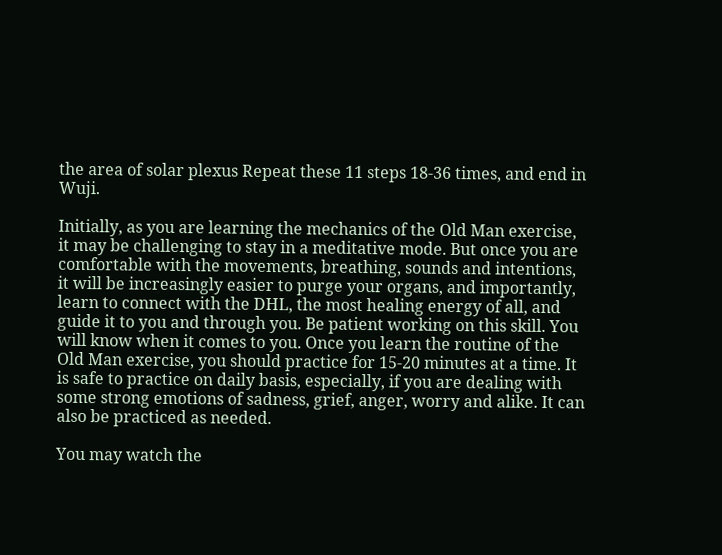the area of solar plexus Repeat these 11 steps 18-36 times, and end in Wuji.

Initially, as you are learning the mechanics of the Old Man exercise, it may be challenging to stay in a meditative mode. But once you are comfortable with the movements, breathing, sounds and intentions, it will be increasingly easier to purge your organs, and importantly, learn to connect with the DHL, the most healing energy of all, and guide it to you and through you. Be patient working on this skill. You will know when it comes to you. Once you learn the routine of the Old Man exercise, you should practice for 15-20 minutes at a time. It is safe to practice on daily basis, especially, if you are dealing with some strong emotions of sadness, grief, anger, worry and alike. It can also be practiced as needed.

You may watch the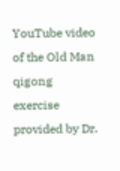YouTube video of the Old Man qigong exercise provided by Dr.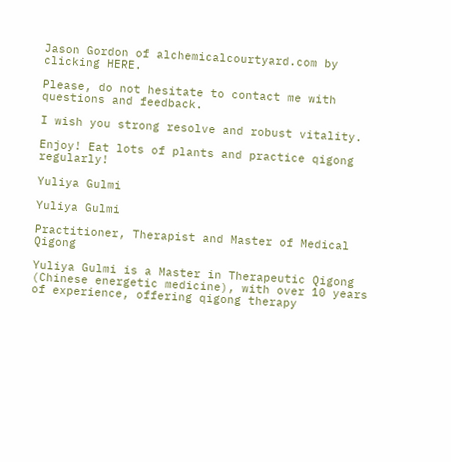Jason Gordon of alchemicalcourtyard.com by clicking HERE.

Please, do not hesitate to contact me with questions and feedback.

I wish you strong resolve and robust vitality.

Enjoy! Eat lots of plants and practice qigong regularly!

Yuliya Gulmi

Yuliya Gulmi

Practitioner, Therapist and Master of Medical Qigong

Yuliya Gulmi is a Master in Therapeutic Qigong (Chinese energetic medicine), with over 10 years of experience, offering qigong therapy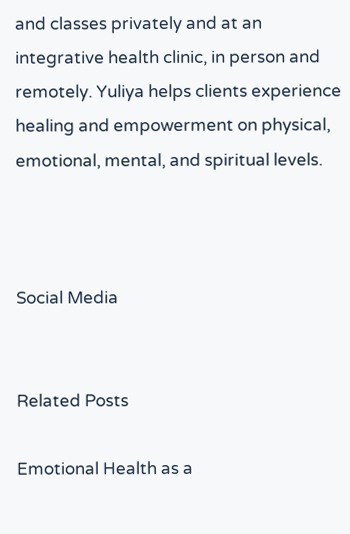and classes privately and at an integrative health clinic, in person and remotely. Yuliya helps clients experience healing and empowerment on physical, emotional, mental, and spiritual levels.



Social Media


Related Posts

Emotional Health as a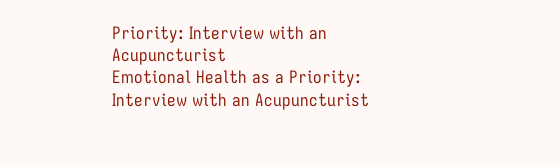Priority: Interview with an Acupuncturist
Emotional Health as a Priority: Interview with an Acupuncturist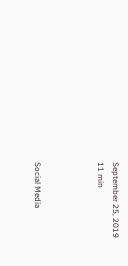September 25, 2019
11 min



Social Media